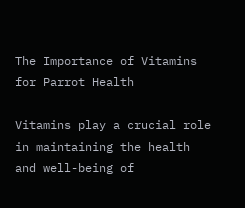The Importance of Vitamins for Parrot Health

Vitamins play a crucial role in maintaining the health and well-being of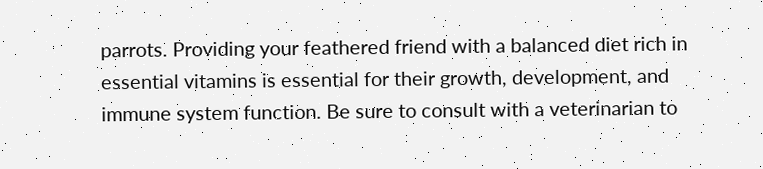parrots. Providing your feathered friend with a balanced diet rich in essential vitamins is essential for their growth, development, and immune system function. Be sure to consult with a veterinarian to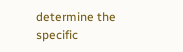determine the specific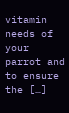vitamin needs of your parrot and to ensure the […]